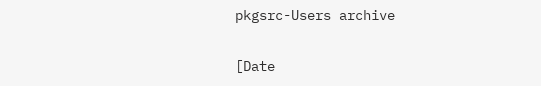pkgsrc-Users archive

[Date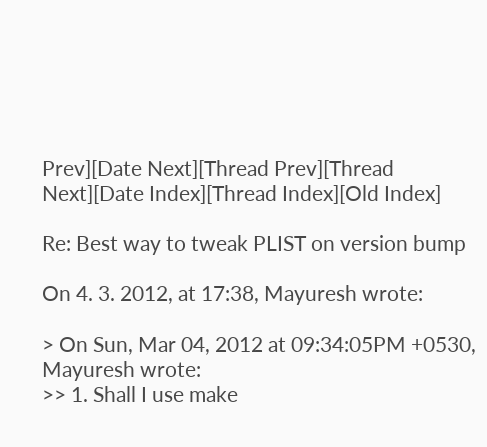Prev][Date Next][Thread Prev][Thread Next][Date Index][Thread Index][Old Index]

Re: Best way to tweak PLIST on version bump

On 4. 3. 2012, at 17:38, Mayuresh wrote:

> On Sun, Mar 04, 2012 at 09:34:05PM +0530, Mayuresh wrote:
>> 1. Shall I use make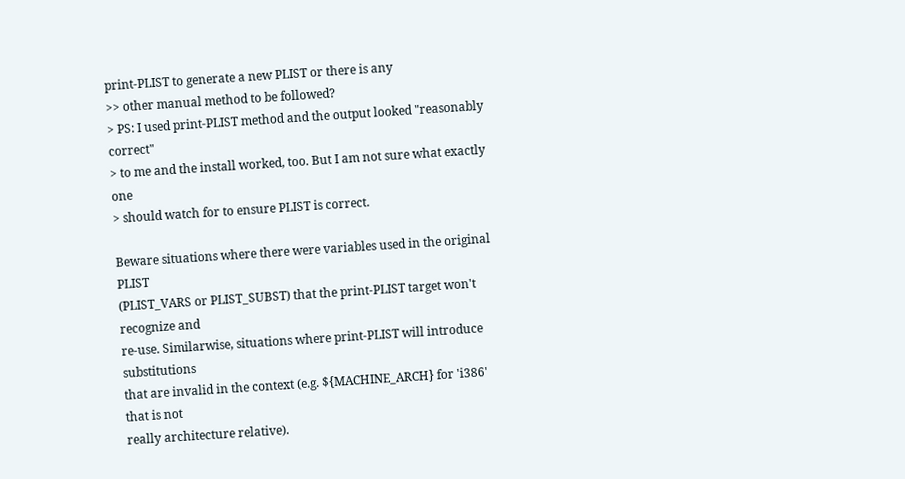print-PLIST to generate a new PLIST or there is any
>> other manual method to be followed?
> PS: I used print-PLIST method and the output looked "reasonably correct"
> to me and the install worked, too. But I am not sure what exactly one
> should watch for to ensure PLIST is correct.

Beware situations where there were variables used in the original PLIST
(PLIST_VARS or PLIST_SUBST) that the print-PLIST target won't recognize and
re-use. Similarwise, situations where print-PLIST will introduce substitutions
that are invalid in the context (e.g. ${MACHINE_ARCH} for 'i386' that is not
really architecture relative).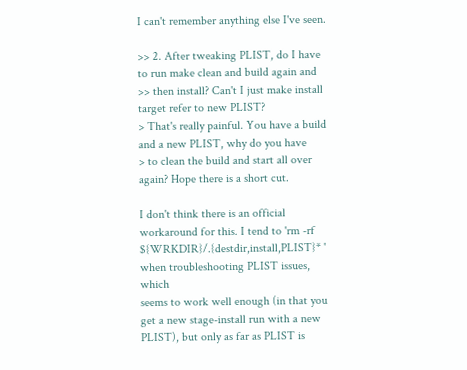I can't remember anything else I've seen.

>> 2. After tweaking PLIST, do I have to run make clean and build again and
>> then install? Can't I just make install target refer to new PLIST?
> That's really painful. You have a build and a new PLIST, why do you have
> to clean the build and start all over again? Hope there is a short cut.

I don't think there is an official workaround for this. I tend to 'rm -rf
${WRKDIR}/.{destdir,install,PLIST}* ' when troubleshooting PLIST issues, which
seems to work well enough (in that you get a new stage-install run with a new
PLIST), but only as far as PLIST is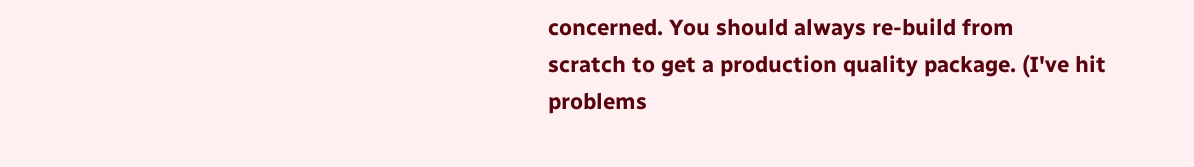concerned. You should always re-build from
scratch to get a production quality package. (I've hit problems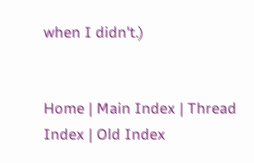when I didn't.)


Home | Main Index | Thread Index | Old Index